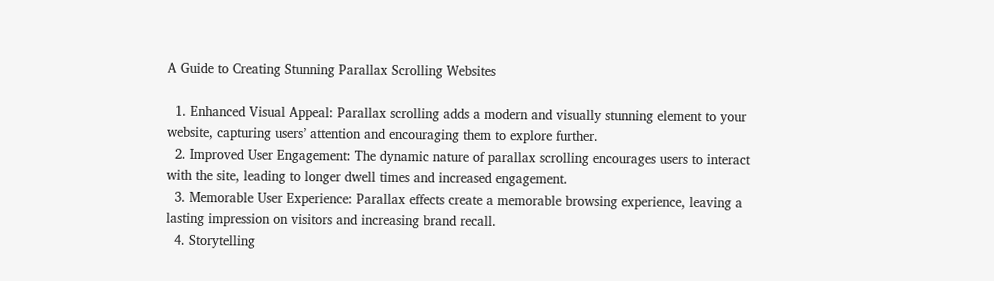A Guide to Creating Stunning Parallax Scrolling Websites

  1. Enhanced Visual Appeal: Parallax scrolling adds a modern and visually stunning element to your website, capturing users’ attention and encouraging them to explore further.
  2. Improved User Engagement: The dynamic nature of parallax scrolling encourages users to interact with the site, leading to longer dwell times and increased engagement.
  3. Memorable User Experience: Parallax effects create a memorable browsing experience, leaving a lasting impression on visitors and increasing brand recall.
  4. Storytelling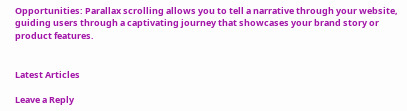Opportunities: Parallax scrolling allows you to tell a narrative through your website, guiding users through a captivating journey that showcases your brand story or product features.


Latest Articles

Leave a Reply